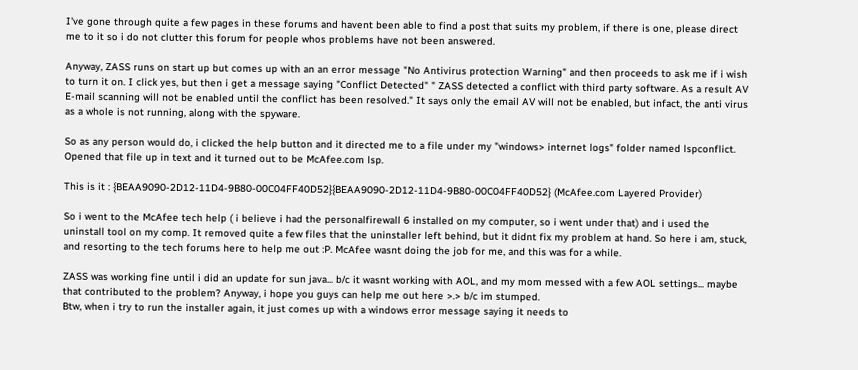I've gone through quite a few pages in these forums and havent been able to find a post that suits my problem, if there is one, please direct me to it so i do not clutter this forum for people whos problems have not been answered.

Anyway, ZASS runs on start up but comes up with an an error message "No Antivirus protection Warning" and then proceeds to ask me if i wish to turn it on. I click yes, but then i get a message saying "Conflict Detected" " ZASS detected a conflict with third party software. As a result AV E-mail scanning will not be enabled until the conflict has been resolved." It says only the email AV will not be enabled, but infact, the anti virus as a whole is not running, along with the spyware.

So as any person would do, i clicked the help button and it directed me to a file under my "windows> internet logs" folder named lspconflict. Opened that file up in text and it turned out to be McAfee.com lsp.

This is it : {BEAA9090-2D12-11D4-9B80-00C04FF40D52}{BEAA9090-2D12-11D4-9B80-00C04FF40D52} (McAfee.com Layered Provider)

So i went to the McAfee tech help ( i believe i had the personalfirewall 6 installed on my computer, so i went under that) and i used the uninstall tool on my comp. It removed quite a few files that the uninstaller left behind, but it didnt fix my problem at hand. So here i am, stuck, and resorting to the tech forums here to help me out :P. McAfee wasnt doing the job for me, and this was for a while.

ZASS was working fine until i did an update for sun java... b/c it wasnt working with AOL, and my mom messed with a few AOL settings... maybe that contributed to the problem? Anyway, i hope you guys can help me out here >.> b/c im stumped.
Btw, when i try to run the installer again, it just comes up with a windows error message saying it needs to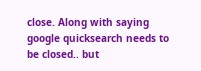close. Along with saying google quicksearch needs to be closed.. but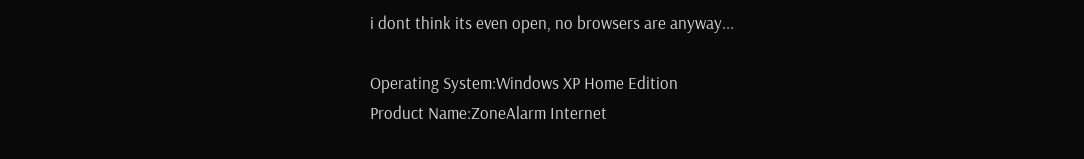i dont think its even open, no browsers are anyway...

Operating System:Windows XP Home Edition
Product Name:ZoneAlarm Internet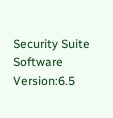Security Suite
Software Version:6.5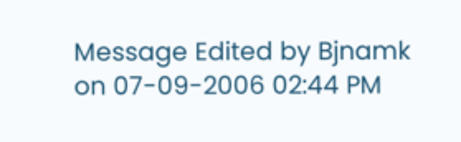Message Edited by Bjnamk on 07-09-2006 02:44 PM